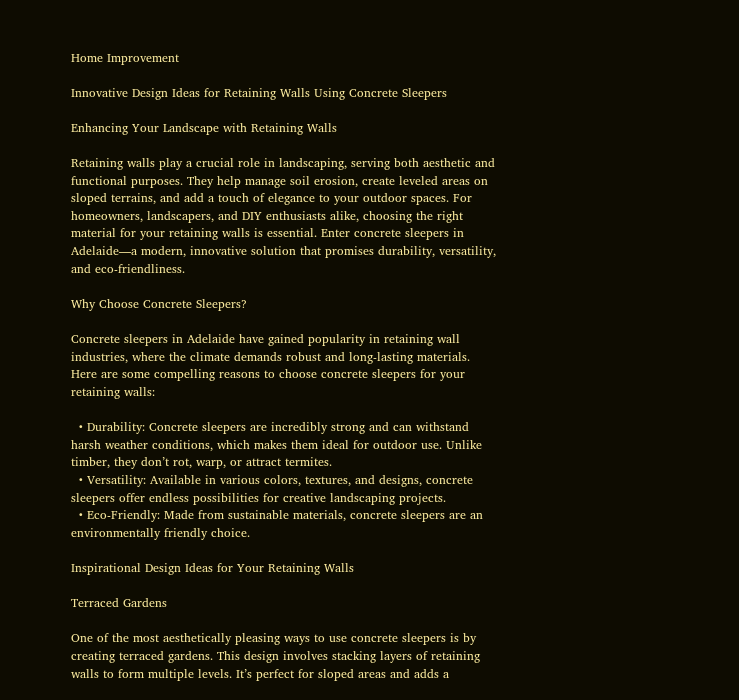Home Improvement

Innovative Design Ideas for Retaining Walls Using Concrete Sleepers

Enhancing Your Landscape with Retaining Walls

Retaining walls play a crucial role in landscaping, serving both aesthetic and functional purposes. They help manage soil erosion, create leveled areas on sloped terrains, and add a touch of elegance to your outdoor spaces. For homeowners, landscapers, and DIY enthusiasts alike, choosing the right material for your retaining walls is essential. Enter concrete sleepers in Adelaide—a modern, innovative solution that promises durability, versatility, and eco-friendliness.

Why Choose Concrete Sleepers?

Concrete sleepers in Adelaide have gained popularity in retaining wall industries, where the climate demands robust and long-lasting materials. Here are some compelling reasons to choose concrete sleepers for your retaining walls:

  • Durability: Concrete sleepers are incredibly strong and can withstand harsh weather conditions, which makes them ideal for outdoor use. Unlike timber, they don’t rot, warp, or attract termites.
  • Versatility: Available in various colors, textures, and designs, concrete sleepers offer endless possibilities for creative landscaping projects.
  • Eco-Friendly: Made from sustainable materials, concrete sleepers are an environmentally friendly choice.

Inspirational Design Ideas for Your Retaining Walls

Terraced Gardens

One of the most aesthetically pleasing ways to use concrete sleepers is by creating terraced gardens. This design involves stacking layers of retaining walls to form multiple levels. It’s perfect for sloped areas and adds a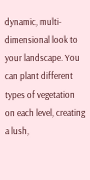dynamic, multi-dimensional look to your landscape. You can plant different types of vegetation on each level, creating a lush,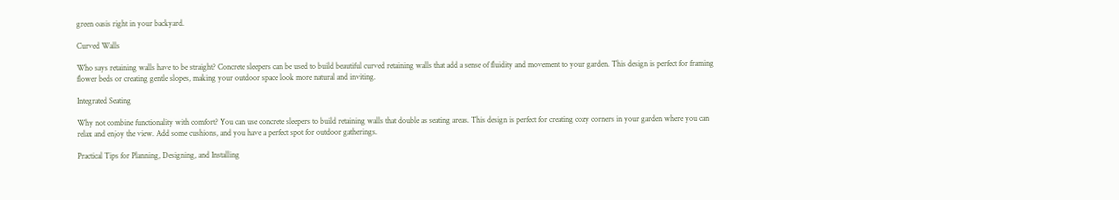green oasis right in your backyard.

Curved Walls

Who says retaining walls have to be straight? Concrete sleepers can be used to build beautiful curved retaining walls that add a sense of fluidity and movement to your garden. This design is perfect for framing flower beds or creating gentle slopes, making your outdoor space look more natural and inviting.

Integrated Seating

Why not combine functionality with comfort? You can use concrete sleepers to build retaining walls that double as seating areas. This design is perfect for creating cozy corners in your garden where you can relax and enjoy the view. Add some cushions, and you have a perfect spot for outdoor gatherings.

Practical Tips for Planning, Designing, and Installing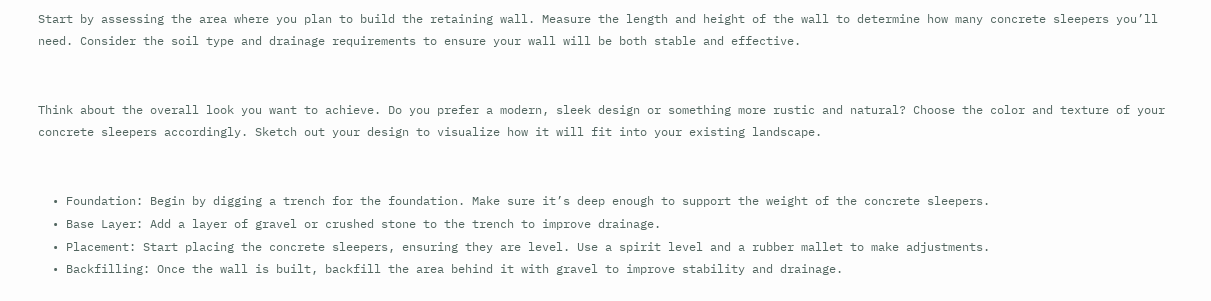Start by assessing the area where you plan to build the retaining wall. Measure the length and height of the wall to determine how many concrete sleepers you’ll need. Consider the soil type and drainage requirements to ensure your wall will be both stable and effective.


Think about the overall look you want to achieve. Do you prefer a modern, sleek design or something more rustic and natural? Choose the color and texture of your concrete sleepers accordingly. Sketch out your design to visualize how it will fit into your existing landscape.


  • Foundation: Begin by digging a trench for the foundation. Make sure it’s deep enough to support the weight of the concrete sleepers.
  • Base Layer: Add a layer of gravel or crushed stone to the trench to improve drainage.
  • Placement: Start placing the concrete sleepers, ensuring they are level. Use a spirit level and a rubber mallet to make adjustments.
  • Backfilling: Once the wall is built, backfill the area behind it with gravel to improve stability and drainage.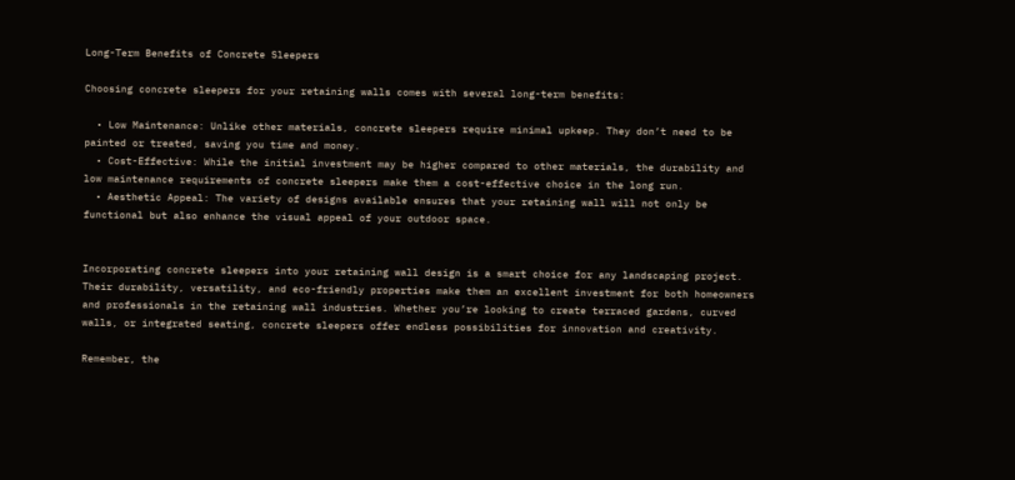Long-Term Benefits of Concrete Sleepers

Choosing concrete sleepers for your retaining walls comes with several long-term benefits:

  • Low Maintenance: Unlike other materials, concrete sleepers require minimal upkeep. They don’t need to be painted or treated, saving you time and money.
  • Cost-Effective: While the initial investment may be higher compared to other materials, the durability and low maintenance requirements of concrete sleepers make them a cost-effective choice in the long run.
  • Aesthetic Appeal: The variety of designs available ensures that your retaining wall will not only be functional but also enhance the visual appeal of your outdoor space.


Incorporating concrete sleepers into your retaining wall design is a smart choice for any landscaping project. Their durability, versatility, and eco-friendly properties make them an excellent investment for both homeowners and professionals in the retaining wall industries. Whether you’re looking to create terraced gardens, curved walls, or integrated seating, concrete sleepers offer endless possibilities for innovation and creativity.

Remember, the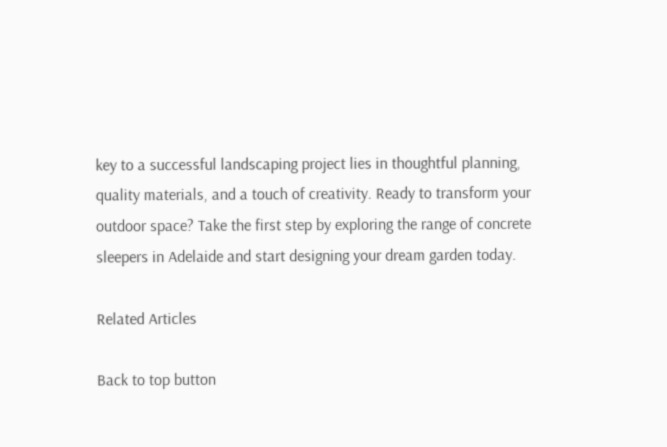key to a successful landscaping project lies in thoughtful planning, quality materials, and a touch of creativity. Ready to transform your outdoor space? Take the first step by exploring the range of concrete sleepers in Adelaide and start designing your dream garden today.

Related Articles

Back to top button